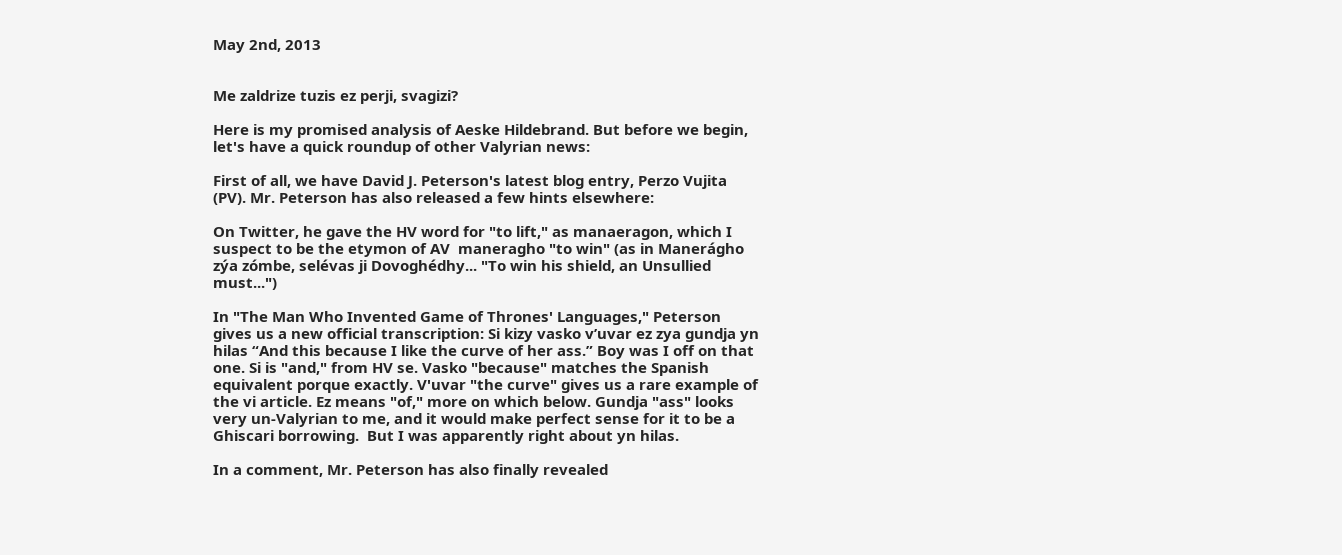May 2nd, 2013


Me zaldrize tuzis ez perji, svagizi?

Here is my promised analysis of Aeske Hildebrand. But before we begin, let's have a quick roundup of other Valyrian news:

First of all, we have David J. Peterson's latest blog entry, Perzo Vujita (PV). Mr. Peterson has also released a few hints elsewhere:

On Twitter, he gave the HV word for "to lift," as manaeragon, which I suspect to be the etymon of AV  maneragho "to win" (as in Manerágho zýa zómbe, selévas ji Dovoghédhy... "To win his shield, an Unsullied must...")

In "The Man Who Invented Game of Thrones' Languages," Peterson gives us a new official transcription: Si kizy vasko v’uvar ez zya gundja yn hilas “And this because I like the curve of her ass.” Boy was I off on that one. Si is "and," from HV se. Vasko "because" matches the Spanish equivalent porque exactly. V'uvar "the curve" gives us a rare example of the vi article. Ez means "of," more on which below. Gundja "ass" looks very un-Valyrian to me, and it would make perfect sense for it to be a Ghiscari borrowing.  But I was apparently right about yn hilas.

In a comment, Mr. Peterson has also finally revealed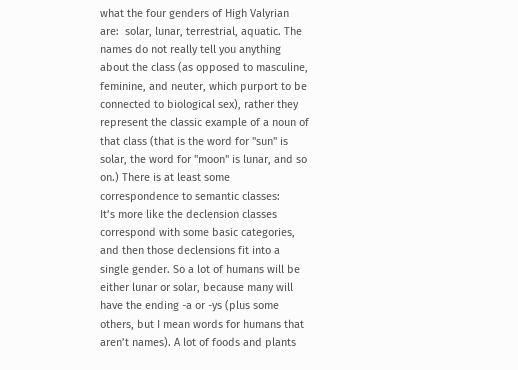what the four genders of High Valyrian are:  solar, lunar, terrestrial, aquatic. The names do not really tell you anything about the class (as opposed to masculine, feminine, and neuter, which purport to be connected to biological sex), rather they represent the classic example of a noun of that class (that is the word for "sun" is solar, the word for "moon" is lunar, and so on.) There is at least some correspondence to semantic classes:
It’s more like the declension classes correspond with some basic categories, and then those declensions fit into a single gender. So a lot of humans will be either lunar or solar, because many will have the ending -a or -ys (plus some others, but I mean words for humans that aren’t names). A lot of foods and plants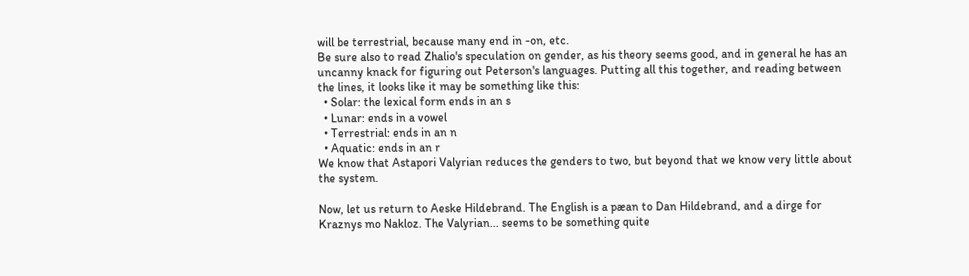will be terrestrial, because many end in -on, etc.
Be sure also to read Zhalio's speculation on gender, as his theory seems good, and in general he has an uncanny knack for figuring out Peterson's languages. Putting all this together, and reading between the lines, it looks like it may be something like this:
  • Solar: the lexical form ends in an s
  • Lunar: ends in a vowel
  • Terrestrial: ends in an n
  • Aquatic: ends in an r
We know that Astapori Valyrian reduces the genders to two, but beyond that we know very little about the system.

Now, let us return to Aeske Hildebrand. The English is a pæan to Dan Hildebrand, and a dirge for Kraznys mo Nakloz. The Valyrian... seems to be something quite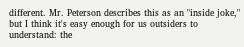different. Mr. Peterson describes this as an "inside joke," but I think it's easy enough for us outsiders to understand: the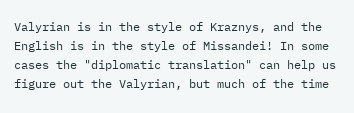Valyrian is in the style of Kraznys, and the English is in the style of Missandei! In some cases the "diplomatic translation" can help us figure out the Valyrian, but much of the time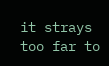it strays too far to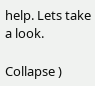help. Lets take a look.

Collapse )